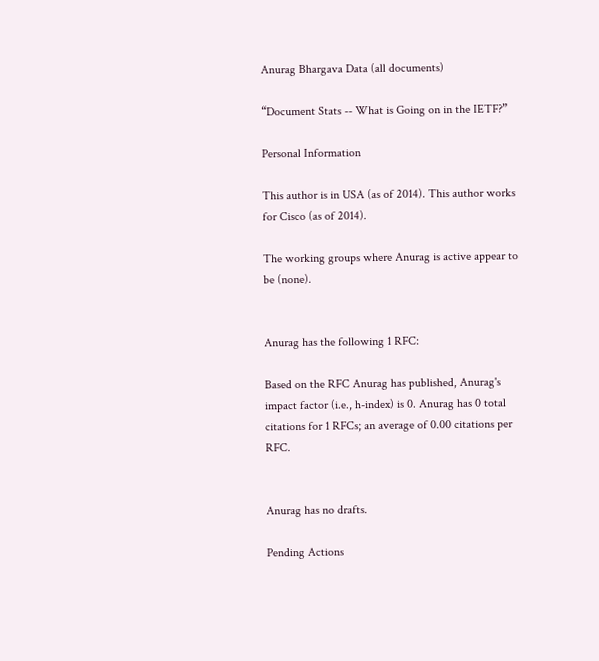Anurag Bhargava Data (all documents)

“Document Stats -- What is Going on in the IETF?”

Personal Information

This author is in USA (as of 2014). This author works for Cisco (as of 2014).

The working groups where Anurag is active appear to be (none).


Anurag has the following 1 RFC:

Based on the RFC Anurag has published, Anurag's impact factor (i.e., h-index) is 0. Anurag has 0 total citations for 1 RFCs; an average of 0.00 citations per RFC.


Anurag has no drafts.

Pending Actions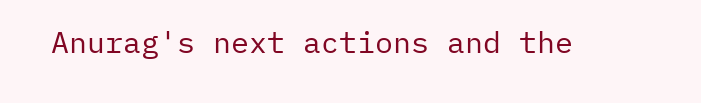Anurag's next actions and the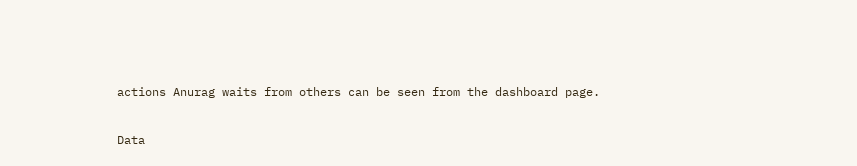actions Anurag waits from others can be seen from the dashboard page.

Data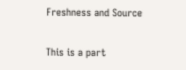Freshness and Source

This is a part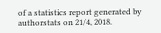of a statistics report generated by authorstats on 21/4, 2018.